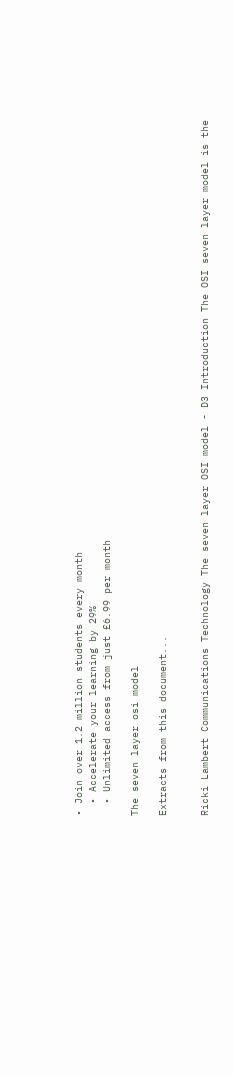• Join over 1.2 million students every month
  • Accelerate your learning by 29%
  • Unlimited access from just £6.99 per month

The seven layer osi model

Extracts from this document...


Ricki Lambert Communications Technology The seven layer OSI model - D3 Introduction The OSI seven layer model is the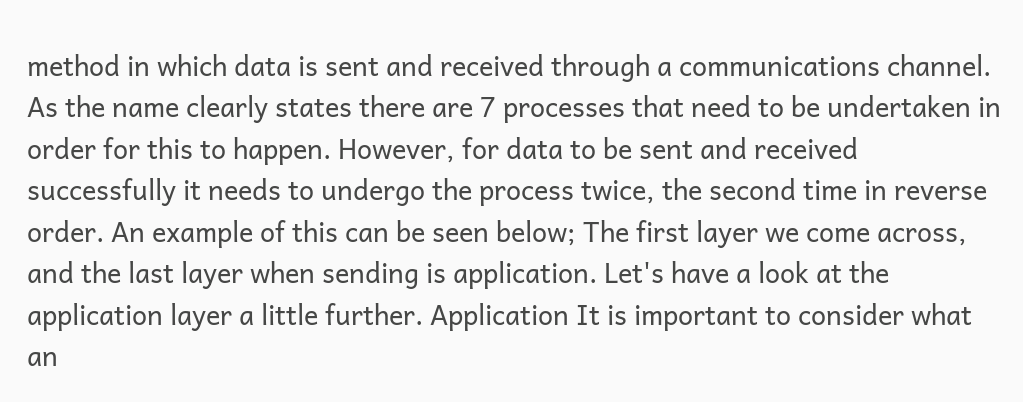method in which data is sent and received through a communications channel. As the name clearly states there are 7 processes that need to be undertaken in order for this to happen. However, for data to be sent and received successfully it needs to undergo the process twice, the second time in reverse order. An example of this can be seen below; The first layer we come across, and the last layer when sending is application. Let's have a look at the application layer a little further. Application It is important to consider what an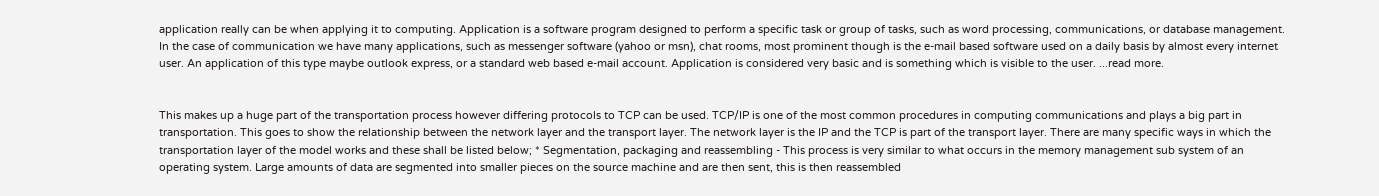application really can be when applying it to computing. Application is a software program designed to perform a specific task or group of tasks, such as word processing, communications, or database management. In the case of communication we have many applications, such as messenger software (yahoo or msn), chat rooms, most prominent though is the e-mail based software used on a daily basis by almost every internet user. An application of this type maybe outlook express, or a standard web based e-mail account. Application is considered very basic and is something which is visible to the user. ...read more.


This makes up a huge part of the transportation process however differing protocols to TCP can be used. TCP/IP is one of the most common procedures in computing communications and plays a big part in transportation. This goes to show the relationship between the network layer and the transport layer. The network layer is the IP and the TCP is part of the transport layer. There are many specific ways in which the transportation layer of the model works and these shall be listed below; * Segmentation, packaging and reassembling - This process is very similar to what occurs in the memory management sub system of an operating system. Large amounts of data are segmented into smaller pieces on the source machine and are then sent, this is then reassembled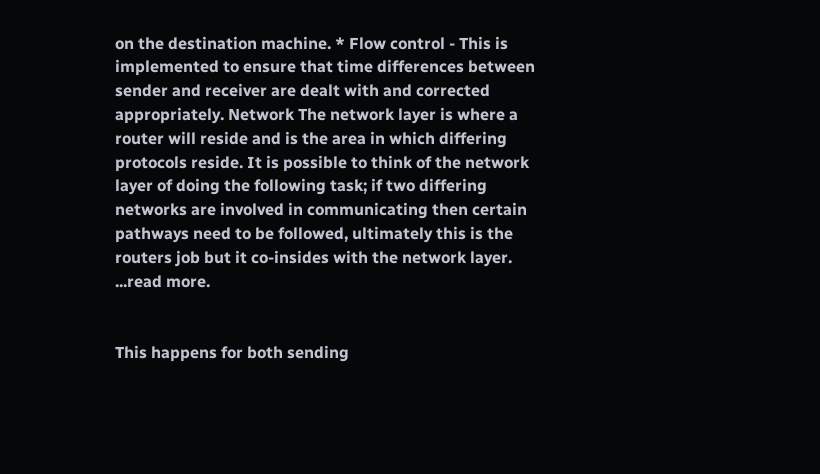on the destination machine. * Flow control - This is implemented to ensure that time differences between sender and receiver are dealt with and corrected appropriately. Network The network layer is where a router will reside and is the area in which differing protocols reside. It is possible to think of the network layer of doing the following task; if two differing networks are involved in communicating then certain pathways need to be followed, ultimately this is the routers job but it co-insides with the network layer. ...read more.


This happens for both sending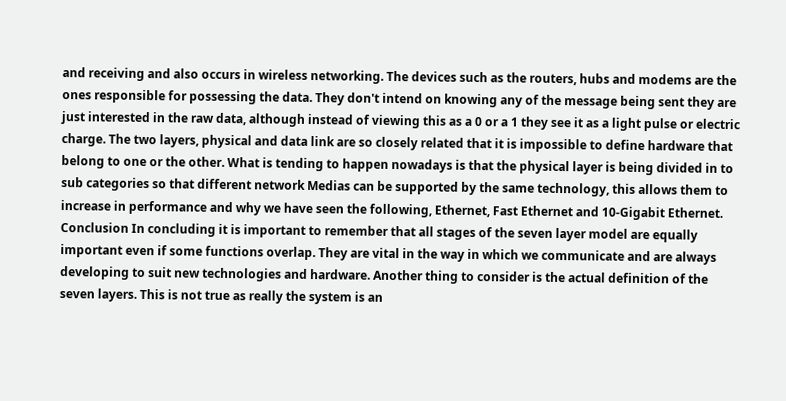and receiving and also occurs in wireless networking. The devices such as the routers, hubs and modems are the ones responsible for possessing the data. They don't intend on knowing any of the message being sent they are just interested in the raw data, although instead of viewing this as a 0 or a 1 they see it as a light pulse or electric charge. The two layers, physical and data link are so closely related that it is impossible to define hardware that belong to one or the other. What is tending to happen nowadays is that the physical layer is being divided in to sub categories so that different network Medias can be supported by the same technology, this allows them to increase in performance and why we have seen the following, Ethernet, Fast Ethernet and 10-Gigabit Ethernet. Conclusion In concluding it is important to remember that all stages of the seven layer model are equally important even if some functions overlap. They are vital in the way in which we communicate and are always developing to suit new technologies and hardware. Another thing to consider is the actual definition of the seven layers. This is not true as really the system is an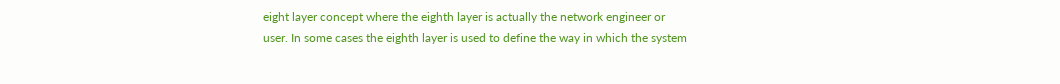eight layer concept where the eighth layer is actually the network engineer or user. In some cases the eighth layer is used to define the way in which the system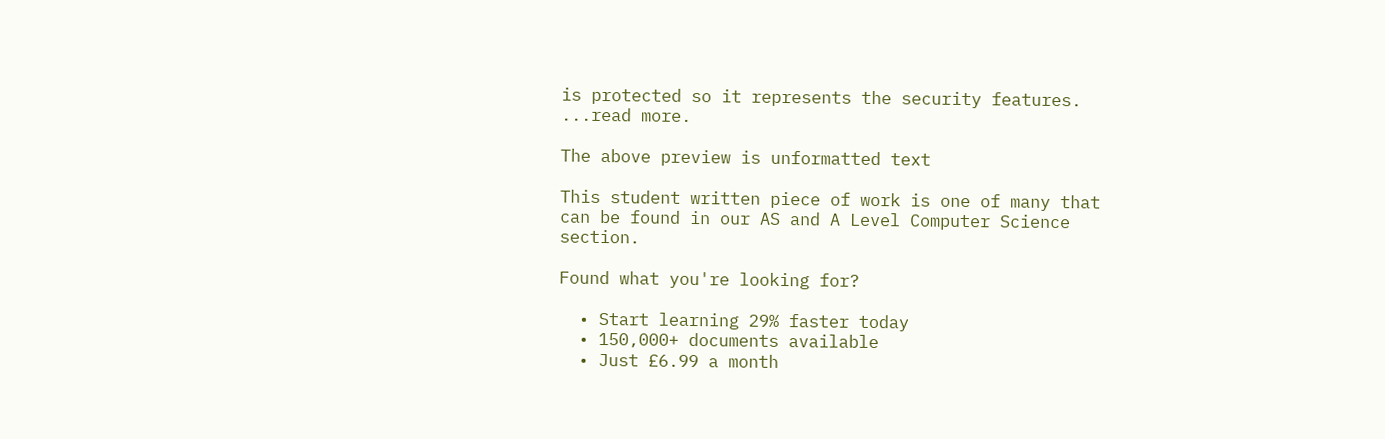is protected so it represents the security features. ...read more.

The above preview is unformatted text

This student written piece of work is one of many that can be found in our AS and A Level Computer Science section.

Found what you're looking for?

  • Start learning 29% faster today
  • 150,000+ documents available
  • Just £6.99 a month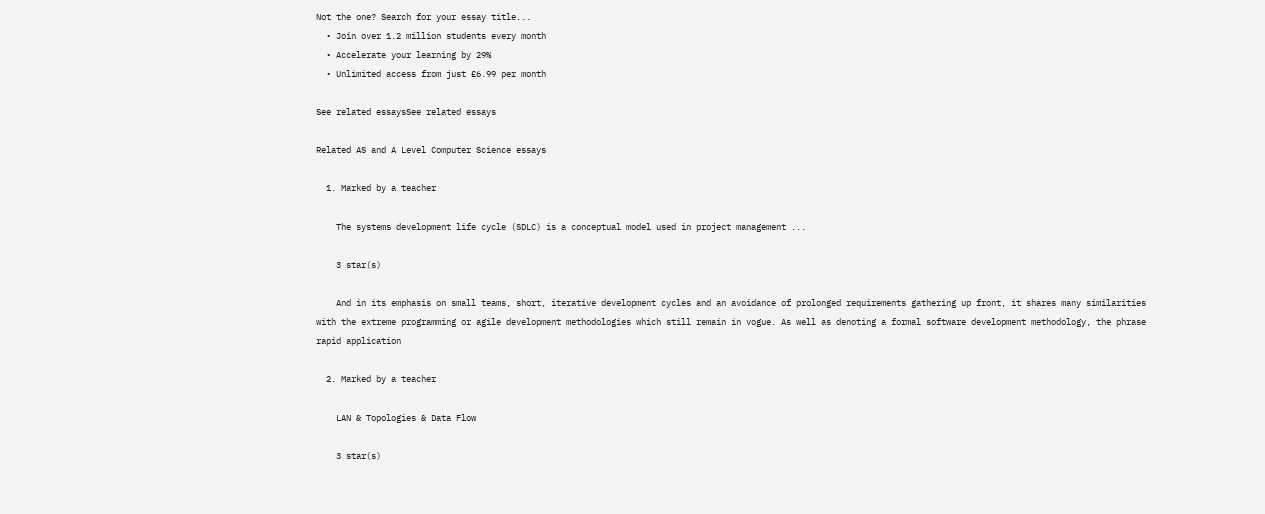Not the one? Search for your essay title...
  • Join over 1.2 million students every month
  • Accelerate your learning by 29%
  • Unlimited access from just £6.99 per month

See related essaysSee related essays

Related AS and A Level Computer Science essays

  1. Marked by a teacher

    The systems development life cycle (SDLC) is a conceptual model used in project management ...

    3 star(s)

    And in its emphasis on small teams, short, iterative development cycles and an avoidance of prolonged requirements gathering up front, it shares many similarities with the extreme programming or agile development methodologies which still remain in vogue. As well as denoting a formal software development methodology, the phrase rapid application

  2. Marked by a teacher

    LAN & Topologies & Data Flow

    3 star(s)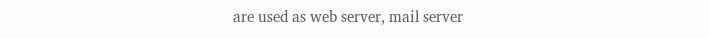are used as web server, mail server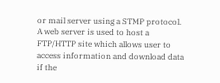or mail server using a STMP protocol. A web server is used to host a FTP/HTTP site which allows user to access information and download data if the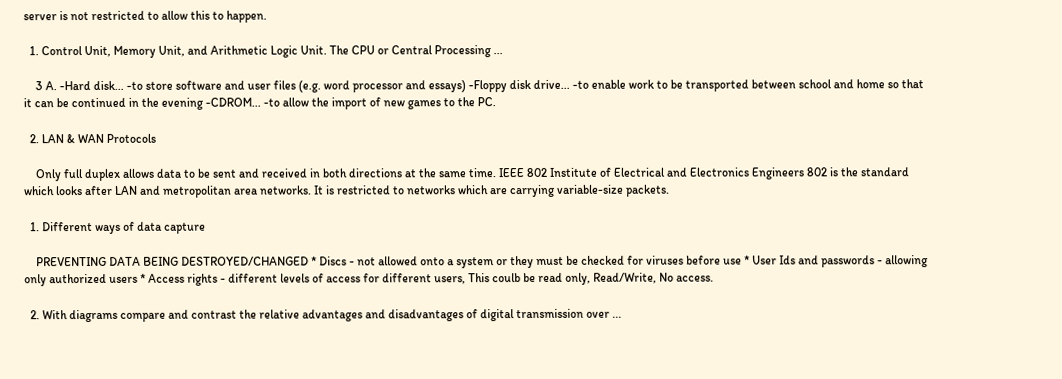server is not restricted to allow this to happen.

  1. Control Unit, Memory Unit, and Arithmetic Logic Unit. The CPU or Central Processing ...

    3 A. -Hard disk... -to store software and user files (e.g. word processor and essays) -Floppy disk drive... -to enable work to be transported between school and home so that it can be continued in the evening -CDROM... -to allow the import of new games to the PC.

  2. LAN & WAN Protocols

    Only full duplex allows data to be sent and received in both directions at the same time. IEEE 802 Institute of Electrical and Electronics Engineers 802 is the standard which looks after LAN and metropolitan area networks. It is restricted to networks which are carrying variable-size packets.

  1. Different ways of data capture

    PREVENTING DATA BEING DESTROYED/CHANGED * Discs - not allowed onto a system or they must be checked for viruses before use * User Ids and passwords - allowing only authorized users * Access rights - different levels of access for different users, This coulb be read only, Read/Write, No access.

  2. With diagrams compare and contrast the relative advantages and disadvantages of digital transmission over ...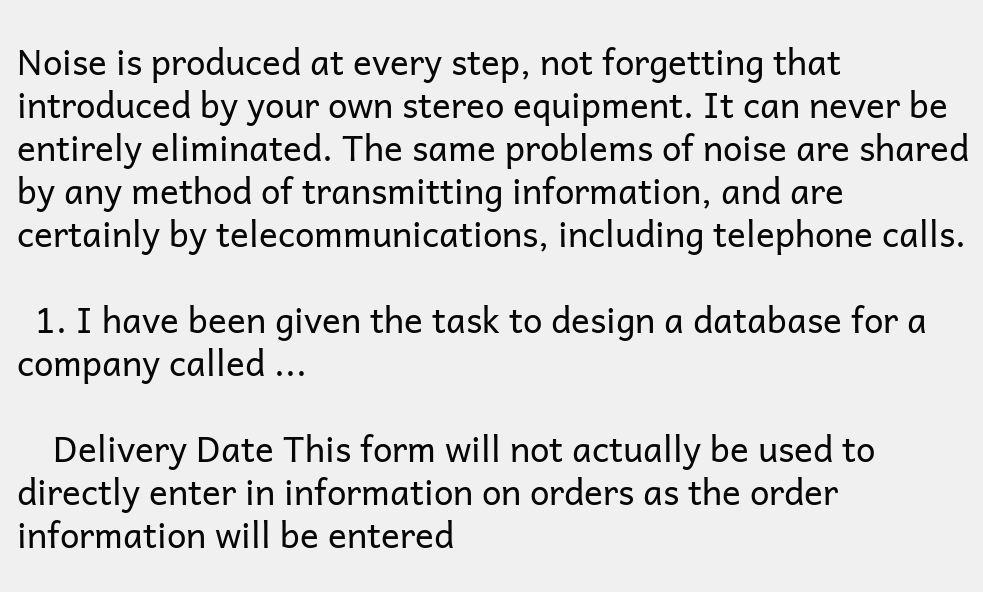Noise is produced at every step, not forgetting that introduced by your own stereo equipment. It can never be entirely eliminated. The same problems of noise are shared by any method of transmitting information, and are certainly by telecommunications, including telephone calls.

  1. I have been given the task to design a database for a company called ...

    Delivery Date This form will not actually be used to directly enter in information on orders as the order information will be entered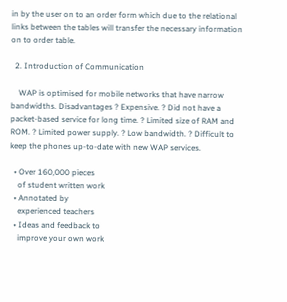in by the user on to an order form which due to the relational links between the tables will transfer the necessary information on to order table.

  2. Introduction of Communication

    WAP is optimised for mobile networks that have narrow bandwidths. Disadvantages ? Expensive. ? Did not have a packet-based service for long time. ? Limited size of RAM and ROM. ? Limited power supply. ? Low bandwidth. ? Difficult to keep the phones up-to-date with new WAP services.

  • Over 160,000 pieces
    of student written work
  • Annotated by
    experienced teachers
  • Ideas and feedback to
    improve your own work